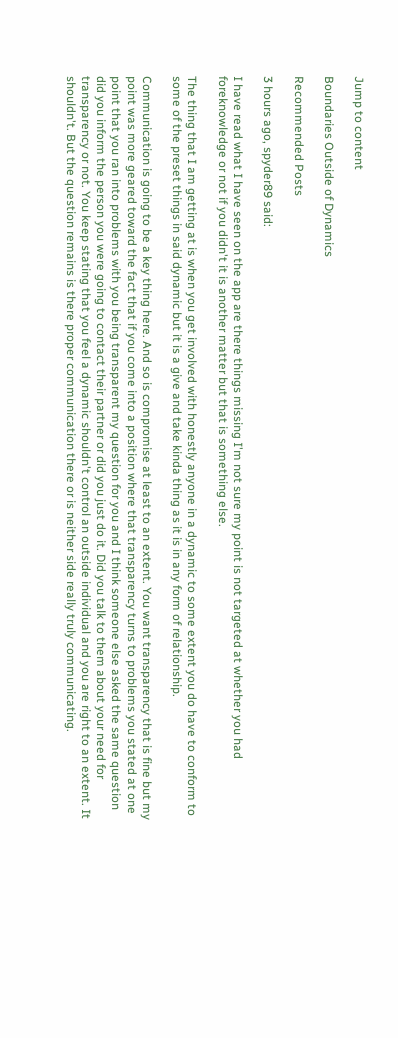Jump to content

Boundaries Outside of Dynamics

Recommended Posts

3 hours ago, spyder89 said:

I have read what I have seen on the app are there things missing I'm not sure my point is not targeted at whether you had foreknowledge or not if you didn't it is another matter but that is something else.

The thing that I am getting at is when you get involved with honestly anyone in a dynamic to some extent you do have to conform to some of the preset things in said dynamic but it is a give and take kinda thing as it is in any form of relationship.

Communication is going to be a key thing here. And so is compromise at least to an extent. You want transparency that is fine but my point was more geared toward the fact that if you come into a position where that transparency turns to problems you stated at one point that you ran into problems with you being transparent my question for you and I think someone else asked the same question did you inform the person you were going to contact their partner or did you just do it. Did you talk to them about your need for transparency or not. You keep stating that you feel a dynamic shouldn't control an outside individual and you are right to an extent. It shouldn't. But the question remains is there proper communication there or is neither side really truly communicating.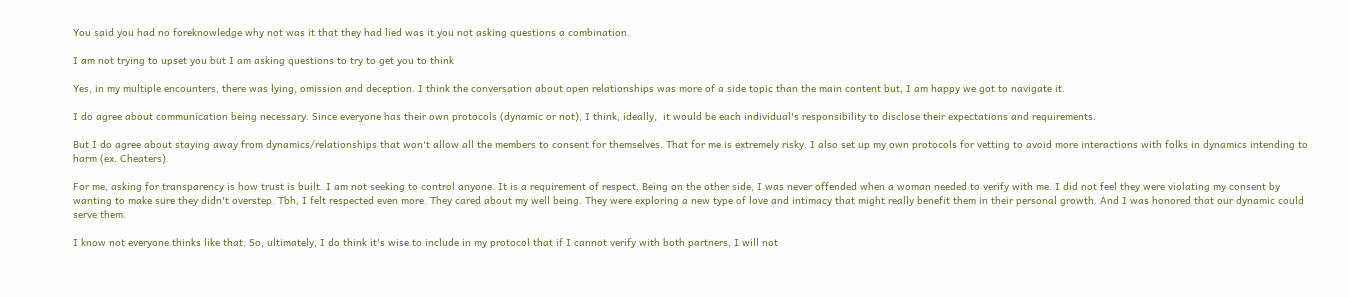You said you had no foreknowledge why not was it that they had lied was it you not asking questions a combination.

I am not trying to upset you but I am asking questions to try to get you to think

Yes, in my multiple encounters, there was lying, omission and deception. I think the conversation about open relationships was more of a side topic than the main content but, I am happy we got to navigate it.

I do agree about communication being necessary. Since everyone has their own protocols (dynamic or not), I think, ideally,  it would be each individual's responsibility to disclose their expectations and requirements.

But I do agree about staying away from dynamics/relationships that won't allow all the members to consent for themselves. That for me is extremely risky. I also set up my own protocols for vetting to avoid more interactions with folks in dynamics intending to harm (ex. Cheaters).

For me, asking for transparency is how trust is built. I am not seeking to control anyone. It is a requirement of respect. Being on the other side, I was never offended when a woman needed to verify with me. I did not feel they were violating my consent by wanting to make sure they didn't overstep. Tbh, I felt respected even more. They cared about my well being. They were exploring a new type of love and intimacy that might really benefit them in their personal growth. And I was honored that our dynamic could serve them.

I know not everyone thinks like that. So, ultimately, I do think it's wise to include in my protocol that if I cannot verify with both partners, I will not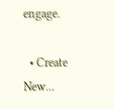engage.

  • Create New...